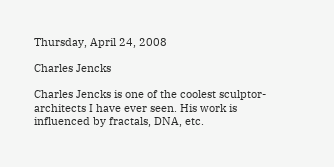Thursday, April 24, 2008

Charles Jencks

Charles Jencks is one of the coolest sculptor-architects I have ever seen. His work is influenced by fractals, DNA, etc.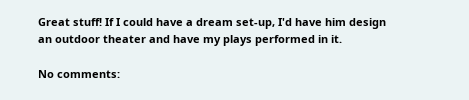Great stuff! If I could have a dream set-up, I'd have him design an outdoor theater and have my plays performed in it.

No comments: